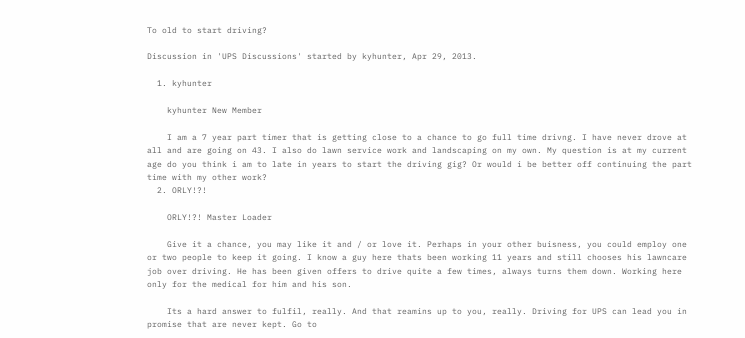To old to start driving?

Discussion in 'UPS Discussions' started by kyhunter, Apr 29, 2013.

  1. kyhunter

    kyhunter New Member

    I am a 7 year part timer that is getting close to a chance to go full time drivng. I have never drove at all and are going on 43. I also do lawn service work and landscaping on my own. My question is at my current age do you think i am to late in years to start the driving gig? Or would i be better off continuing the part time with my other work?
  2. ORLY!?!

    ORLY!?! Master Loader

    Give it a chance, you may like it and / or love it. Perhaps in your other buisness, you could employ one or two people to keep it going. I know a guy here thats been working 11 years and still chooses his lawncare job over driving. He has been given offers to drive quite a few times, always turns them down. Working here only for the medical for him and his son.

    Its a hard answer to fulfil, really. And that reamins up to you, really. Driving for UPS can lead you in promise that are never kept. Go to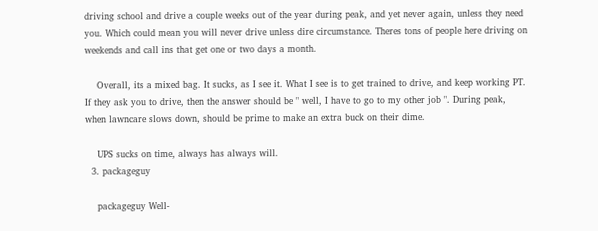driving school and drive a couple weeks out of the year during peak, and yet never again, unless they need you. Which could mean you will never drive unless dire circumstance. Theres tons of people here driving on weekends and call ins that get one or two days a month.

    Overall, its a mixed bag. It sucks, as I see it. What I see is to get trained to drive, and keep working PT. If they ask you to drive, then the answer should be " well, I have to go to my other job ". During peak, when lawncare slows down, should be prime to make an extra buck on their dime.

    UPS sucks on time, always has always will.
  3. packageguy

    packageguy Well-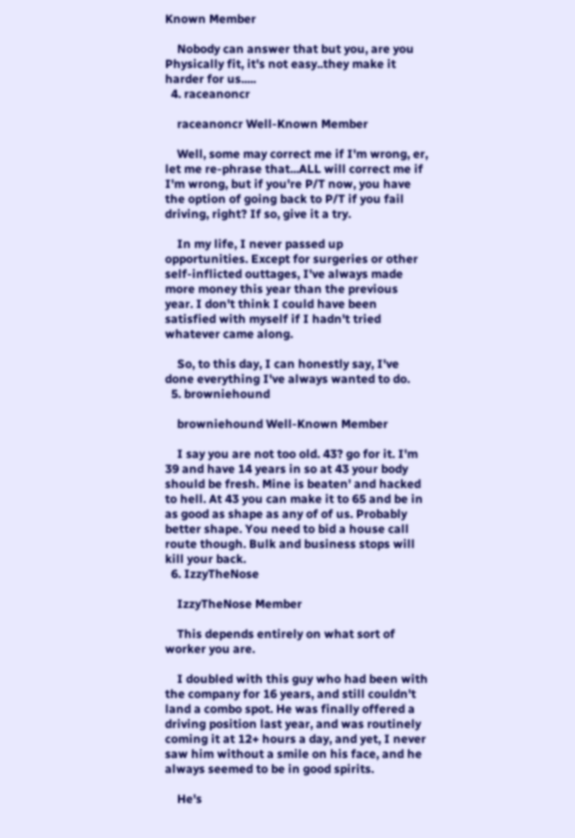Known Member

    Nobody can answer that but you, are you Physically fit, it's not easy..they make it harder for us.....
  4. raceanoncr

    raceanoncr Well-Known Member

    Well, some may correct me if I'm wrong, er, let me re-phrase that...ALL will correct me if I'm wrong, but if you're P/T now, you have the option of going back to P/T if you fail driving, right? If so, give it a try.

    In my life, I never passed up opportunities. Except for surgeries or other self-inflicted outtages, I've always made more money this year than the previous year. I don't think I could have been satisfied with myself if I hadn't tried whatever came along.

    So, to this day, I can honestly say, I've done everything I've always wanted to do.
  5. browniehound

    browniehound Well-Known Member

    I say you are not too old. 43? go for it. I'm 39 and have 14 years in so at 43 your body should be fresh. Mine is beaten' and hacked to hell. At 43 you can make it to 65 and be in as good as shape as any of of us. Probably better shape. You need to bid a house call route though. Bulk and business stops will kill your back.
  6. IzzyTheNose

    IzzyTheNose Member

    This depends entirely on what sort of worker you are.

    I doubled with this guy who had been with the company for 16 years, and still couldn't land a combo spot. He was finally offered a driving position last year, and was routinely coming it at 12+ hours a day, and yet, I never saw him without a smile on his face, and he always seemed to be in good spirits.

    He's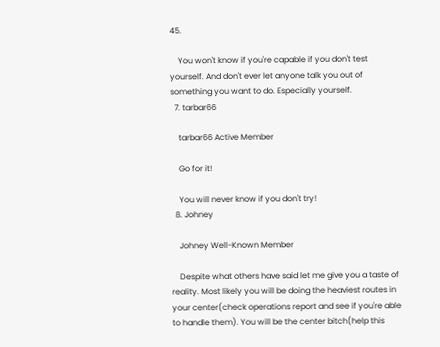45.

    You won't know if you're capable if you don't test yourself. And don't ever let anyone talk you out of something you want to do. Especially yourself.
  7. tarbar66

    tarbar66 Active Member

    Go for it!

    You will never know if you don't try!
  8. Johney

    Johney Well-Known Member

    Despite what others have said let me give you a taste of reality. Most likely you will be doing the heaviest routes in your center(check operations report and see if you're able to handle them). You will be the center bitch(help this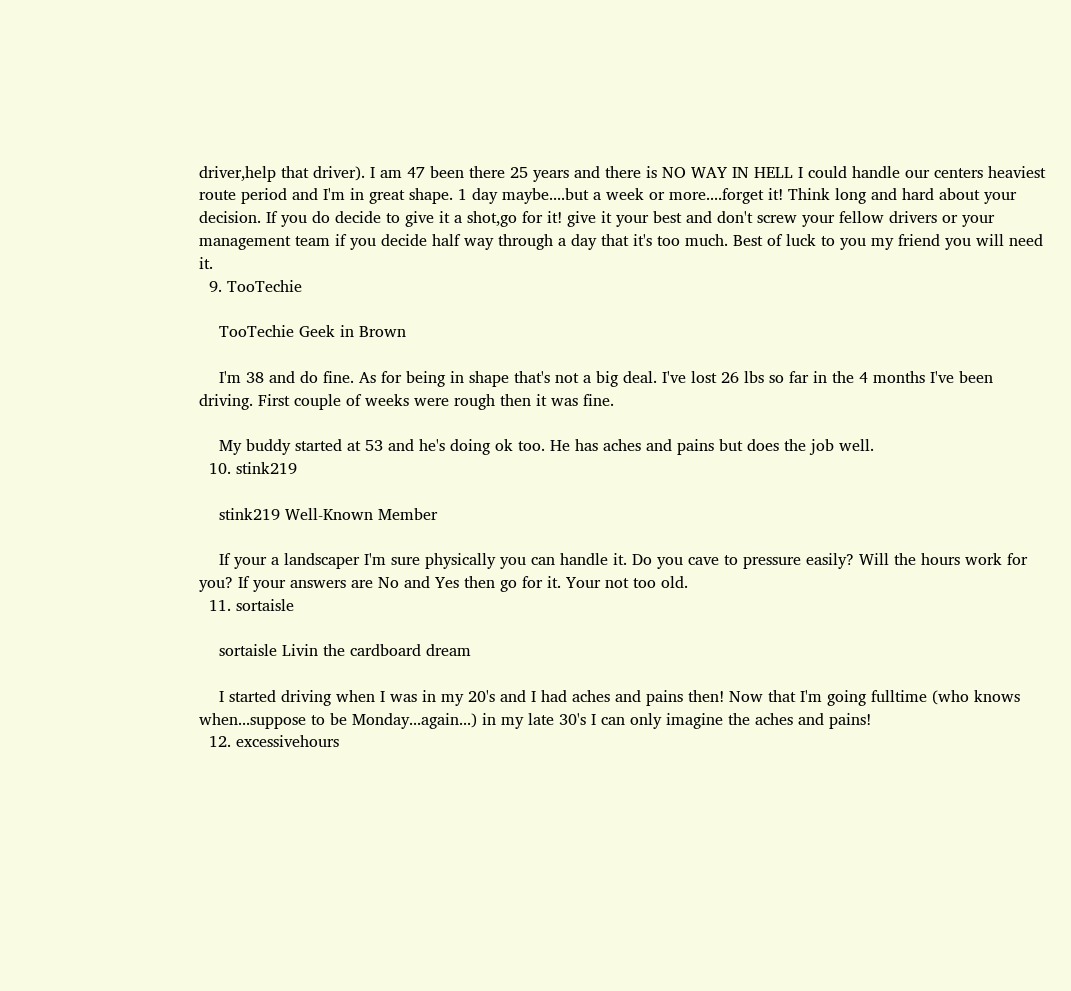driver,help that driver). I am 47 been there 25 years and there is NO WAY IN HELL I could handle our centers heaviest route period and I'm in great shape. 1 day maybe....but a week or more....forget it! Think long and hard about your decision. If you do decide to give it a shot,go for it! give it your best and don't screw your fellow drivers or your management team if you decide half way through a day that it's too much. Best of luck to you my friend you will need it.
  9. TooTechie

    TooTechie Geek in Brown

    I'm 38 and do fine. As for being in shape that's not a big deal. I've lost 26 lbs so far in the 4 months I've been driving. First couple of weeks were rough then it was fine.

    My buddy started at 53 and he's doing ok too. He has aches and pains but does the job well.
  10. stink219

    stink219 Well-Known Member

    If your a landscaper I'm sure physically you can handle it. Do you cave to pressure easily? Will the hours work for you? If your answers are No and Yes then go for it. Your not too old.
  11. sortaisle

    sortaisle Livin the cardboard dream

    I started driving when I was in my 20's and I had aches and pains then! Now that I'm going fulltime (who knows when...suppose to be Monday...again...) in my late 30's I can only imagine the aches and pains!
  12. excessivehours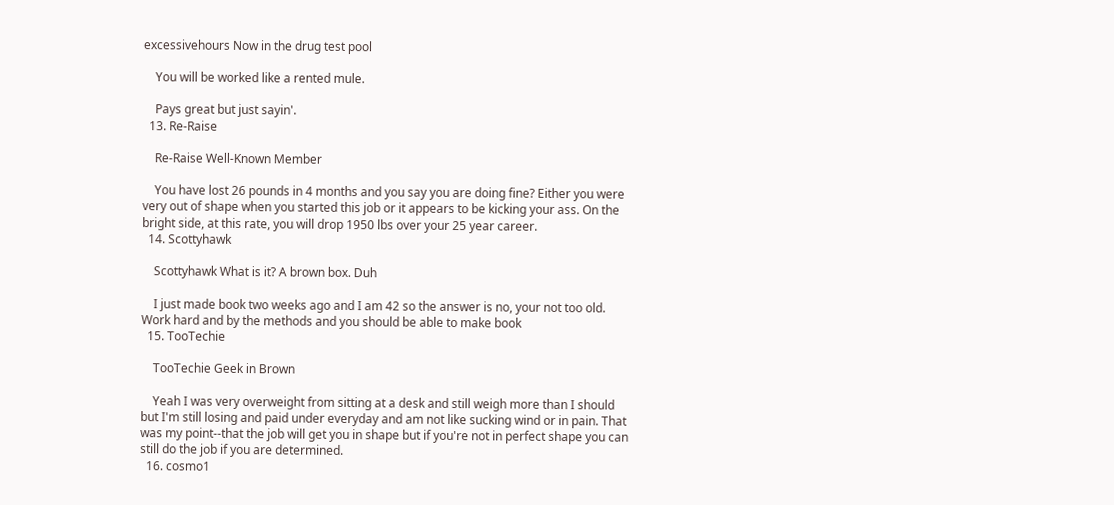excessivehours Now in the drug test pool

    You will be worked like a rented mule.

    Pays great but just sayin'.
  13. Re-Raise

    Re-Raise Well-Known Member

    You have lost 26 pounds in 4 months and you say you are doing fine? Either you were very out of shape when you started this job or it appears to be kicking your ass. On the bright side, at this rate, you will drop 1950 lbs over your 25 year career.
  14. Scottyhawk

    Scottyhawk What is it? A brown box. Duh

    I just made book two weeks ago and I am 42 so the answer is no, your not too old. Work hard and by the methods and you should be able to make book
  15. TooTechie

    TooTechie Geek in Brown

    Yeah I was very overweight from sitting at a desk and still weigh more than I should but I'm still losing and paid under everyday and am not like sucking wind or in pain. That was my point--that the job will get you in shape but if you're not in perfect shape you can still do the job if you are determined.
  16. cosmo1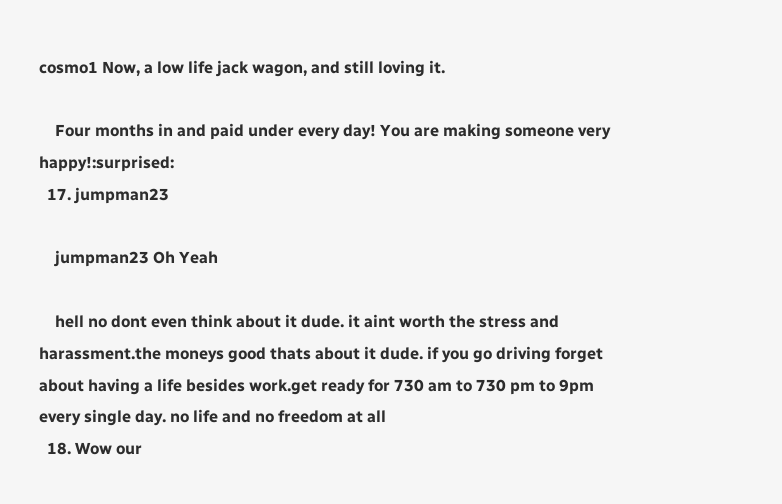cosmo1 Now, a low life jack wagon, and still loving it.

    Four months in and paid under every day! You are making someone very happy!:surprised:
  17. jumpman23

    jumpman23 Oh Yeah

    hell no dont even think about it dude. it aint worth the stress and harassment.the moneys good thats about it dude. if you go driving forget about having a life besides work.get ready for 730 am to 730 pm to 9pm every single day. no life and no freedom at all
  18. Wow our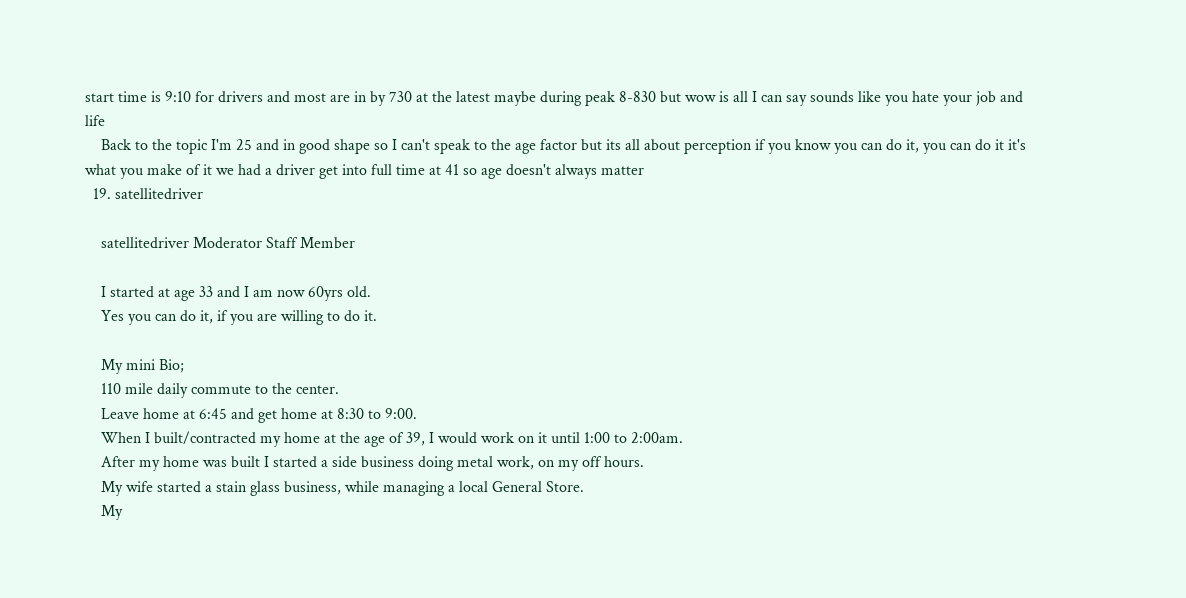start time is 9:10 for drivers and most are in by 730 at the latest maybe during peak 8-830 but wow is all I can say sounds like you hate your job and life
    Back to the topic I'm 25 and in good shape so I can't speak to the age factor but its all about perception if you know you can do it, you can do it it's what you make of it we had a driver get into full time at 41 so age doesn't always matter
  19. satellitedriver

    satellitedriver Moderator Staff Member

    I started at age 33 and I am now 60yrs old.
    Yes you can do it, if you are willing to do it.

    My mini Bio;
    110 mile daily commute to the center.
    Leave home at 6:45 and get home at 8:30 to 9:00.
    When I built/contracted my home at the age of 39, I would work on it until 1:00 to 2:00am.
    After my home was built I started a side business doing metal work, on my off hours.
    My wife started a stain glass business, while managing a local General Store.
    My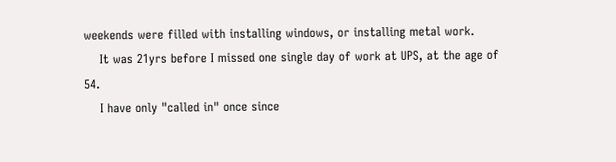weekends were filled with installing windows, or installing metal work.
    It was 21yrs before I missed one single day of work at UPS, at the age of 54.
    I have only "called in" once since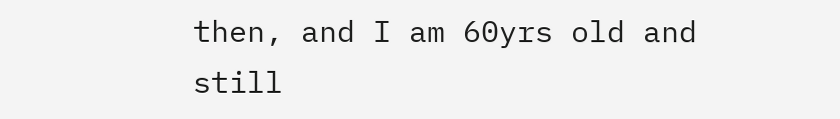then, and I am 60yrs old and still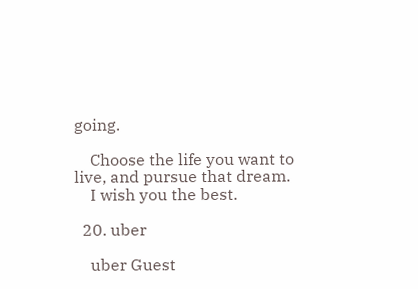going.

    Choose the life you want to live, and pursue that dream.
    I wish you the best.

  20. uber

    uber Guest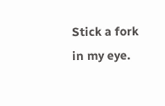Stick a fork in my eye.